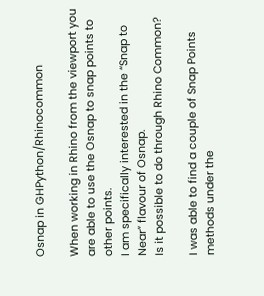Osnap in GHPython/Rhinocommon

When working in Rhino from the viewport you are able to use the Osnap to snap points to other points.
I am specifically interested in the “Snap to Near” flavour of Osnap.
Is it possible to do through Rhino Common?

I was able to find a couple of Snap Points methods under the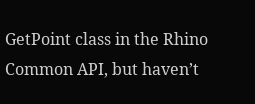GetPoint class in the Rhino Common API, but haven’t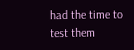had the time to test them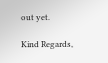out yet.

Kind Regards,